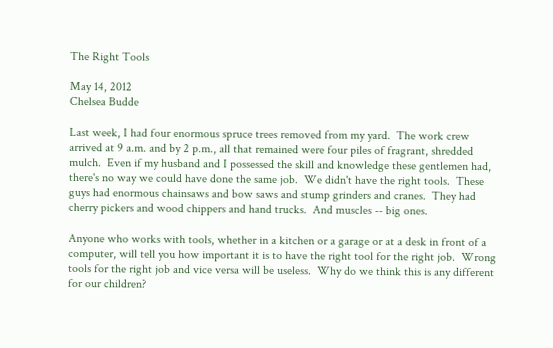The Right Tools

May 14, 2012
Chelsea Budde

Last week, I had four enormous spruce trees removed from my yard.  The work crew arrived at 9 a.m. and by 2 p.m., all that remained were four piles of fragrant, shredded mulch.  Even if my husband and I possessed the skill and knowledge these gentlemen had, there's no way we could have done the same job.  We didn't have the right tools.  These guys had enormous chainsaws and bow saws and stump grinders and cranes.  They had cherry pickers and wood chippers and hand trucks.  And muscles -- big ones.

Anyone who works with tools, whether in a kitchen or a garage or at a desk in front of a computer, will tell you how important it is to have the right tool for the right job.  Wrong tools for the right job and vice versa will be useless.  Why do we think this is any different for our children?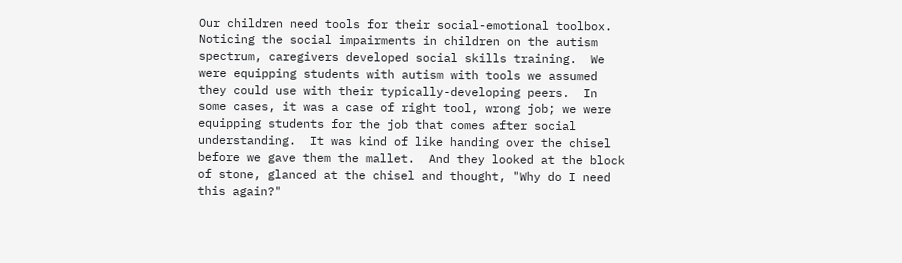Our children need tools for their social-emotional toolbox.  Noticing the social impairments in children on the autism spectrum, caregivers developed social skills training.  We were equipping students with autism with tools we assumed they could use with their typically-developing peers.  In some cases, it was a case of right tool, wrong job; we were equipping students for the job that comes after social understanding.  It was kind of like handing over the chisel before we gave them the mallet.  And they looked at the block of stone, glanced at the chisel and thought, "Why do I need this again?"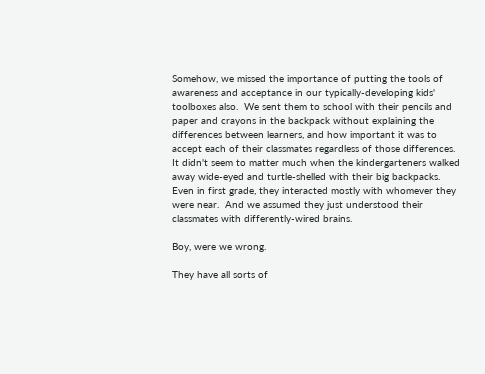Somehow, we missed the importance of putting the tools of awareness and acceptance in our typically-developing kids' toolboxes also.  We sent them to school with their pencils and paper and crayons in the backpack without explaining the differences between learners, and how important it was to accept each of their classmates regardless of those differences.  It didn't seem to matter much when the kindergarteners walked away wide-eyed and turtle-shelled with their big backpacks.  Even in first grade, they interacted mostly with whomever they were near.  And we assumed they just understood their classmates with differently-wired brains.

Boy, were we wrong.

They have all sorts of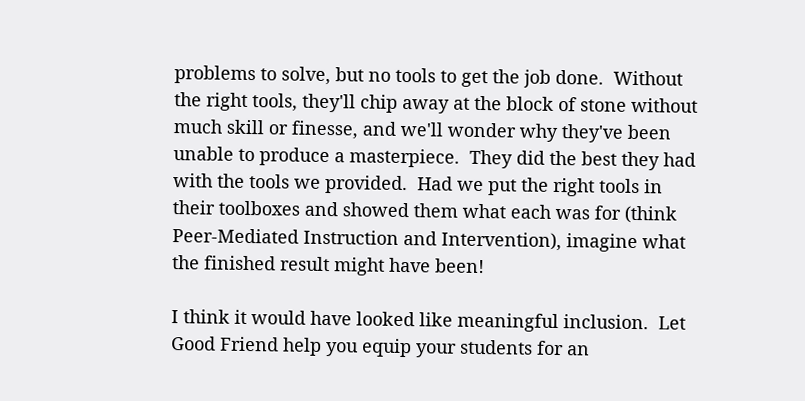problems to solve, but no tools to get the job done.  Without the right tools, they'll chip away at the block of stone without much skill or finesse, and we'll wonder why they've been unable to produce a masterpiece.  They did the best they had with the tools we provided.  Had we put the right tools in their toolboxes and showed them what each was for (think Peer-Mediated Instruction and Intervention), imagine what the finished result might have been!

I think it would have looked like meaningful inclusion.  Let Good Friend help you equip your students for an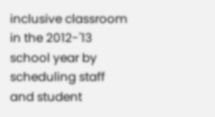inclusive classroom in the 2012-'13 school year by scheduling staff and student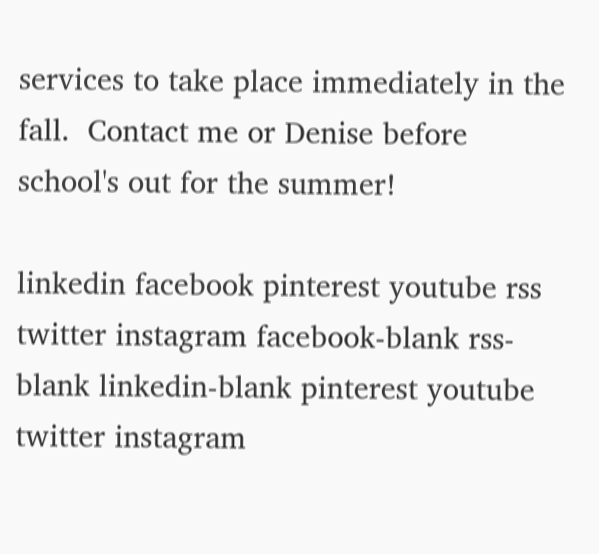services to take place immediately in the fall.  Contact me or Denise before school's out for the summer!

linkedin facebook pinterest youtube rss twitter instagram facebook-blank rss-blank linkedin-blank pinterest youtube twitter instagram